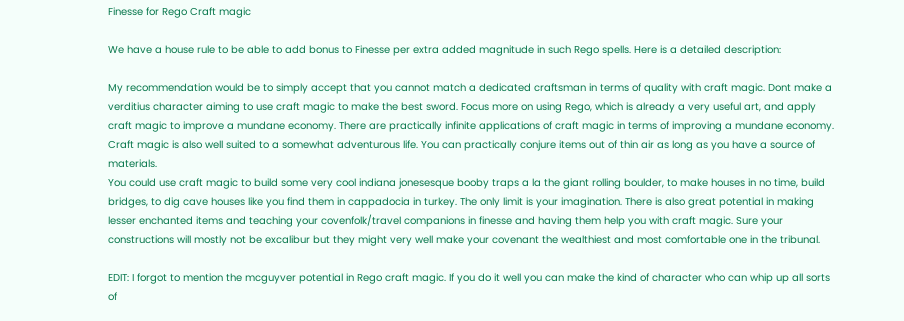Finesse for Rego Craft magic

We have a house rule to be able to add bonus to Finesse per extra added magnitude in such Rego spells. Here is a detailed description:

My recommendation would be to simply accept that you cannot match a dedicated craftsman in terms of quality with craft magic. Dont make a verditius character aiming to use craft magic to make the best sword. Focus more on using Rego, which is already a very useful art, and apply craft magic to improve a mundane economy. There are practically infinite applications of craft magic in terms of improving a mundane economy. Craft magic is also well suited to a somewhat adventurous life. You can practically conjure items out of thin air as long as you have a source of materials.
You could use craft magic to build some very cool indiana jonesesque booby traps a la the giant rolling boulder, to make houses in no time, build bridges, to dig cave houses like you find them in cappadocia in turkey. The only limit is your imagination. There is also great potential in making lesser enchanted items and teaching your covenfolk/travel companions in finesse and having them help you with craft magic. Sure your constructions will mostly not be excalibur but they might very well make your covenant the wealthiest and most comfortable one in the tribunal.

EDIT: I forgot to mention the mcguyver potential in Rego craft magic. If you do it well you can make the kind of character who can whip up all sorts of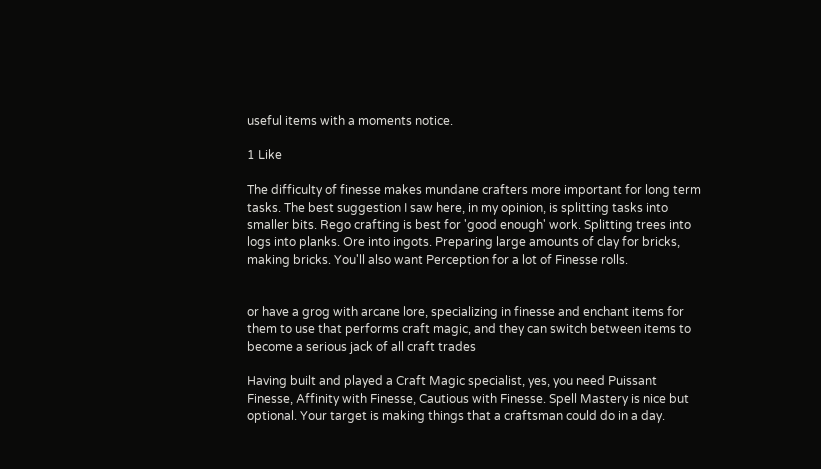useful items with a moments notice.

1 Like

The difficulty of finesse makes mundane crafters more important for long term tasks. The best suggestion I saw here, in my opinion, is splitting tasks into smaller bits. Rego crafting is best for 'good enough' work. Splitting trees into logs into planks. Ore into ingots. Preparing large amounts of clay for bricks, making bricks. You'll also want Perception for a lot of Finesse rolls.


or have a grog with arcane lore, specializing in finesse and enchant items for them to use that performs craft magic, and they can switch between items to become a serious jack of all craft trades

Having built and played a Craft Magic specialist, yes, you need Puissant Finesse, Affinity with Finesse, Cautious with Finesse. Spell Mastery is nice but optional. Your target is making things that a craftsman could do in a day.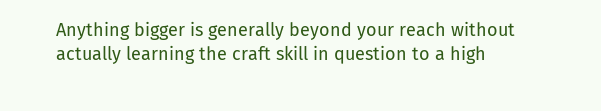Anything bigger is generally beyond your reach without actually learning the craft skill in question to a high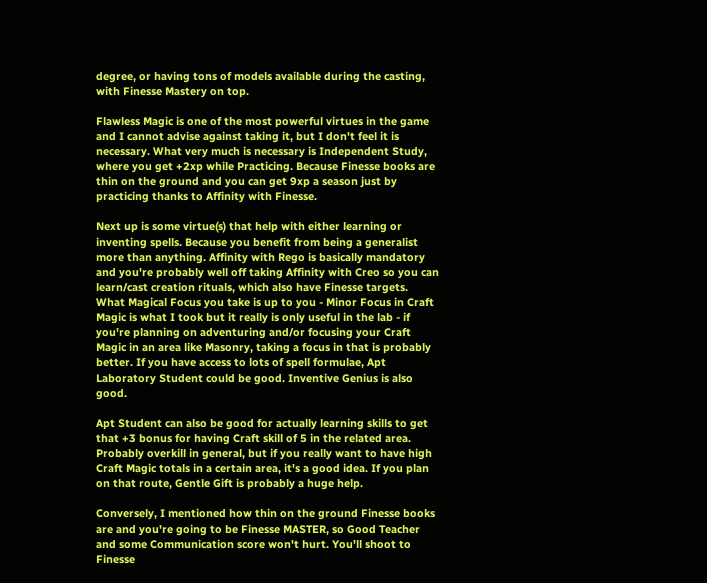degree, or having tons of models available during the casting, with Finesse Mastery on top.

Flawless Magic is one of the most powerful virtues in the game and I cannot advise against taking it, but I don't feel it is necessary. What very much is necessary is Independent Study, where you get +2xp while Practicing. Because Finesse books are thin on the ground and you can get 9xp a season just by practicing thanks to Affinity with Finesse.

Next up is some virtue(s) that help with either learning or inventing spells. Because you benefit from being a generalist more than anything. Affinity with Rego is basically mandatory and you're probably well off taking Affinity with Creo so you can learn/cast creation rituals, which also have Finesse targets. What Magical Focus you take is up to you - Minor Focus in Craft Magic is what I took but it really is only useful in the lab - if you're planning on adventuring and/or focusing your Craft Magic in an area like Masonry, taking a focus in that is probably better. If you have access to lots of spell formulae, Apt Laboratory Student could be good. Inventive Genius is also good.

Apt Student can also be good for actually learning skills to get that +3 bonus for having Craft skill of 5 in the related area. Probably overkill in general, but if you really want to have high Craft Magic totals in a certain area, it's a good idea. If you plan on that route, Gentle Gift is probably a huge help.

Conversely, I mentioned how thin on the ground Finesse books are and you're going to be Finesse MASTER, so Good Teacher and some Communication score won't hurt. You'll shoot to Finesse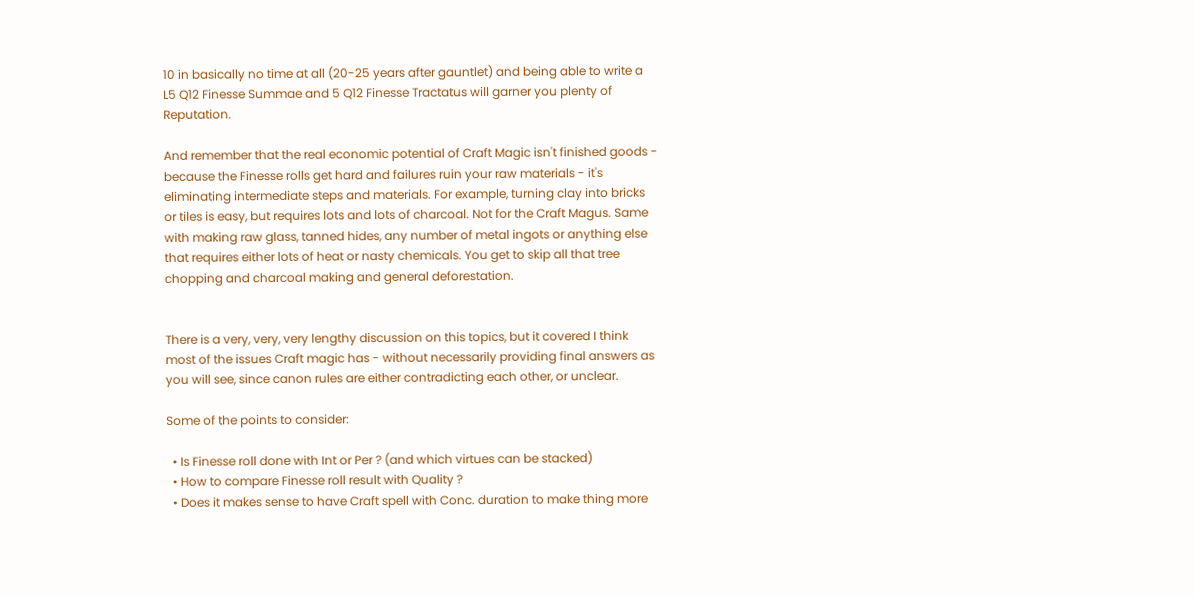10 in basically no time at all (20-25 years after gauntlet) and being able to write a L5 Q12 Finesse Summae and 5 Q12 Finesse Tractatus will garner you plenty of Reputation.

And remember that the real economic potential of Craft Magic isn't finished goods - because the Finesse rolls get hard and failures ruin your raw materials - it's eliminating intermediate steps and materials. For example, turning clay into bricks or tiles is easy, but requires lots and lots of charcoal. Not for the Craft Magus. Same with making raw glass, tanned hides, any number of metal ingots or anything else that requires either lots of heat or nasty chemicals. You get to skip all that tree chopping and charcoal making and general deforestation.


There is a very, very, very lengthy discussion on this topics, but it covered I think most of the issues Craft magic has - without necessarily providing final answers as you will see, since canon rules are either contradicting each other, or unclear.

Some of the points to consider:

  • Is Finesse roll done with Int or Per ? (and which virtues can be stacked)
  • How to compare Finesse roll result with Quality ?
  • Does it makes sense to have Craft spell with Conc. duration to make thing more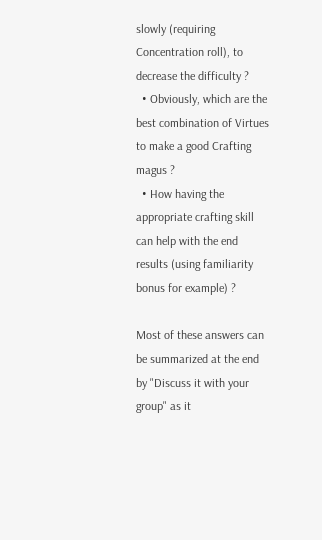slowly (requiring Concentration roll), to decrease the difficulty ?
  • Obviously, which are the best combination of Virtues to make a good Crafting magus ?
  • How having the appropriate crafting skill can help with the end results (using familiarity bonus for example) ?

Most of these answers can be summarized at the end by "Discuss it with your group" as it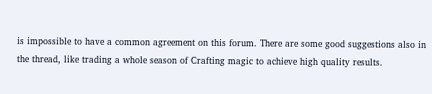is impossible to have a common agreement on this forum. There are some good suggestions also in the thread, like trading a whole season of Crafting magic to achieve high quality results.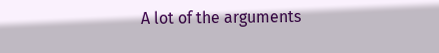A lot of the arguments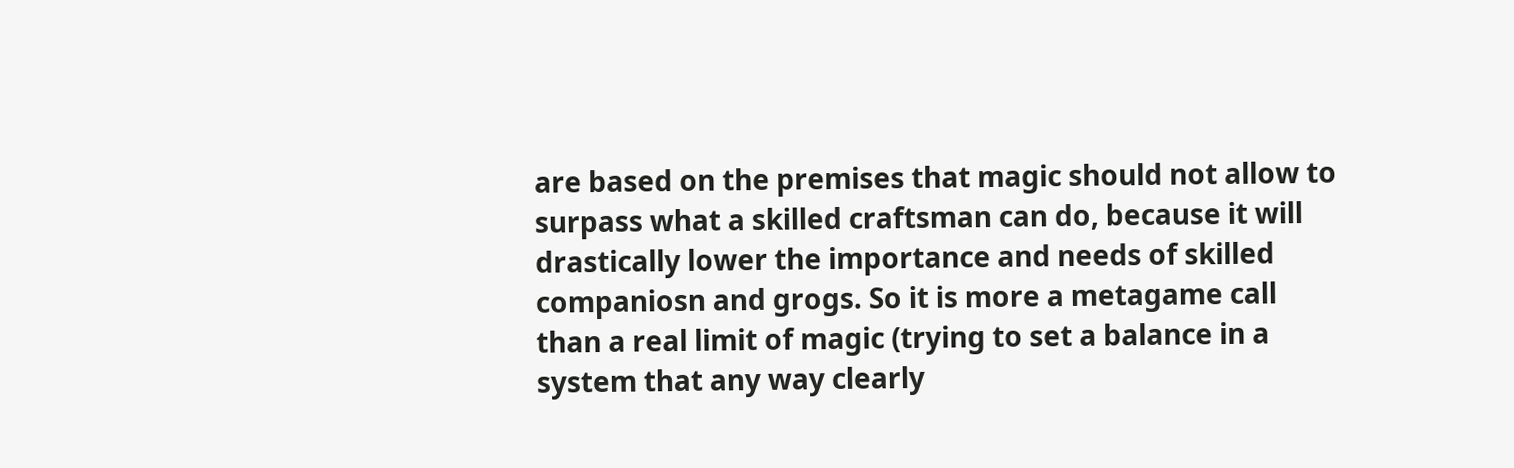are based on the premises that magic should not allow to surpass what a skilled craftsman can do, because it will drastically lower the importance and needs of skilled companiosn and grogs. So it is more a metagame call than a real limit of magic (trying to set a balance in a system that any way clearly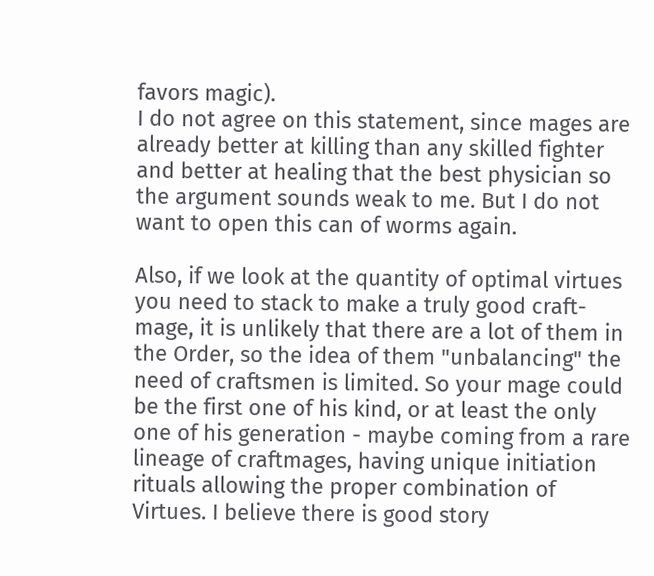favors magic).
I do not agree on this statement, since mages are already better at killing than any skilled fighter and better at healing that the best physician so the argument sounds weak to me. But I do not want to open this can of worms again.

Also, if we look at the quantity of optimal virtues you need to stack to make a truly good craft-mage, it is unlikely that there are a lot of them in the Order, so the idea of them "unbalancing" the need of craftsmen is limited. So your mage could be the first one of his kind, or at least the only one of his generation - maybe coming from a rare lineage of craftmages, having unique initiation rituals allowing the proper combination of Virtues. I believe there is good story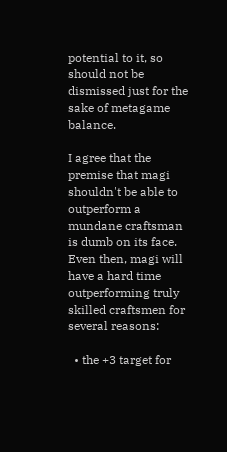potential to it, so should not be dismissed just for the sake of metagame balance.

I agree that the premise that magi shouldn't be able to outperform a mundane craftsman is dumb on its face. Even then, magi will have a hard time outperforming truly skilled craftsmen for several reasons:

  • the +3 target for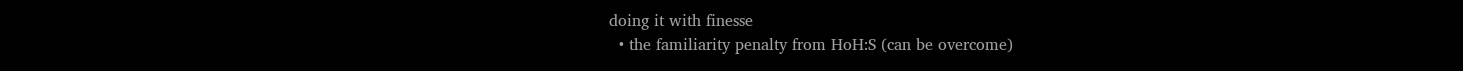doing it with finesse
  • the familiarity penalty from HoH:S (can be overcome)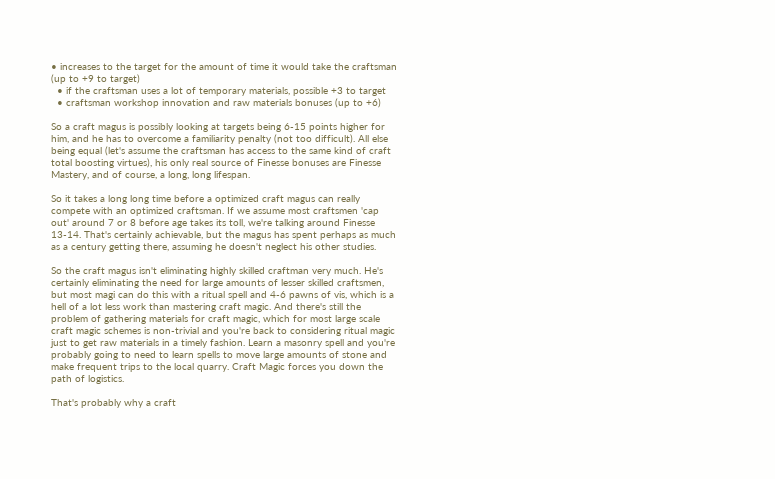• increases to the target for the amount of time it would take the craftsman (up to +9 to target)
  • if the craftsman uses a lot of temporary materials, possible +3 to target
  • craftsman workshop innovation and raw materials bonuses (up to +6)

So a craft magus is possibly looking at targets being 6-15 points higher for him, and he has to overcome a familiarity penalty (not too difficult). All else being equal (let's assume the craftsman has access to the same kind of craft total boosting virtues), his only real source of Finesse bonuses are Finesse Mastery, and of course, a long, long lifespan.

So it takes a long long time before a optimized craft magus can really compete with an optimized craftsman. If we assume most craftsmen 'cap out' around 7 or 8 before age takes its toll, we're talking around Finesse 13-14. That's certainly achievable, but the magus has spent perhaps as much as a century getting there, assuming he doesn't neglect his other studies.

So the craft magus isn't eliminating highly skilled craftman very much. He's certainly eliminating the need for large amounts of lesser skilled craftsmen, but most magi can do this with a ritual spell and 4-6 pawns of vis, which is a hell of a lot less work than mastering craft magic. And there's still the problem of gathering materials for craft magic, which for most large scale craft magic schemes is non-trivial and you're back to considering ritual magic just to get raw materials in a timely fashion. Learn a masonry spell and you're probably going to need to learn spells to move large amounts of stone and make frequent trips to the local quarry. Craft Magic forces you down the path of logistics.

That's probably why a craft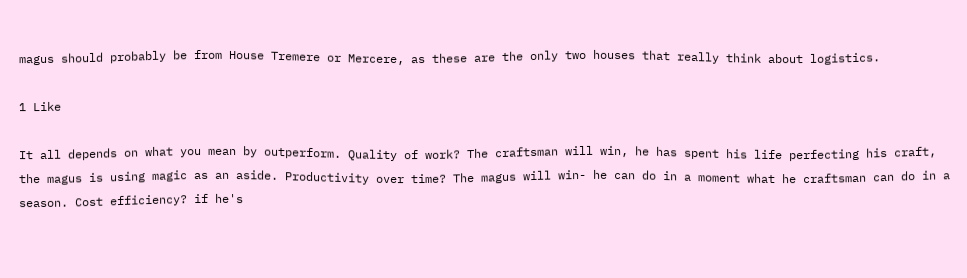magus should probably be from House Tremere or Mercere, as these are the only two houses that really think about logistics.

1 Like

It all depends on what you mean by outperform. Quality of work? The craftsman will win, he has spent his life perfecting his craft, the magus is using magic as an aside. Productivity over time? The magus will win- he can do in a moment what he craftsman can do in a season. Cost efficiency? if he's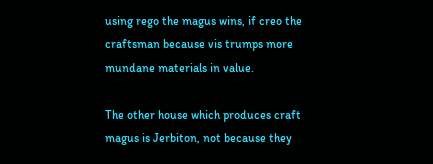using rego the magus wins, if creo the craftsman because vis trumps more mundane materials in value.

The other house which produces craft magus is Jerbiton, not because they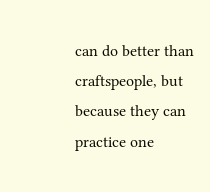can do better than craftspeople, but because they can practice one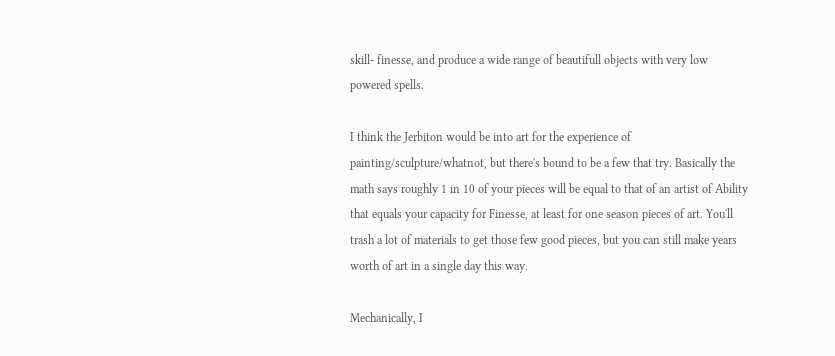skill- finesse, and produce a wide range of beautifull objects with very low powered spells.

I think the Jerbiton would be into art for the experience of painting/sculpture/whatnot, but there's bound to be a few that try. Basically the math says roughly 1 in 10 of your pieces will be equal to that of an artist of Ability that equals your capacity for Finesse, at least for one season pieces of art. You'll trash a lot of materials to get those few good pieces, but you can still make years worth of art in a single day this way.

Mechanically, I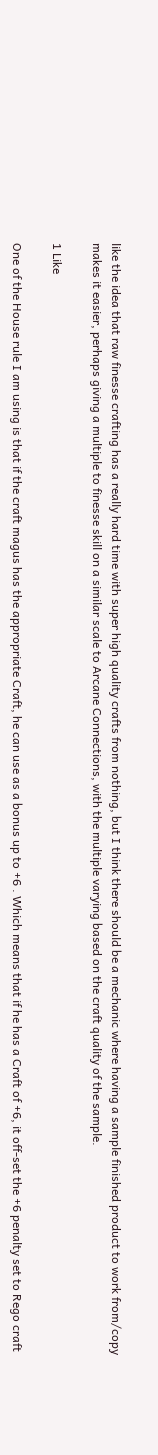like the idea that raw finesse crafting has a really hard time with super high quality crafts from nothing, but I think there should be a mechanic where having a sample finished product to work from/copy makes it easier, perhaps giving a multiple to finesse skill on a similar scale to Arcane Connections, with the multiple varying based on the craft quality of the sample.

1 Like

One of the House rule I am using is that if the craft magus has the appropriate Craft, he can use as a bonus up to +6 . Which means that if he has a Craft of +6, it off-set the +6 penalty set to Rego craft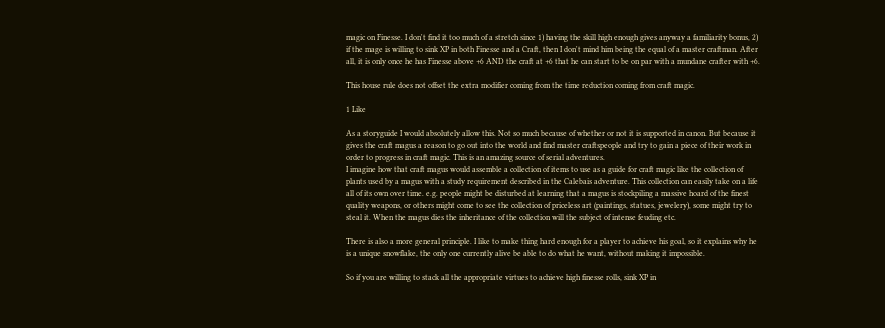magic on Finesse. I don't find it too much of a stretch since 1) having the skill high enough gives anyway a familiarity bonus, 2) if the mage is willing to sink XP in both Finesse and a Craft, then I don't mind him being the equal of a master craftman. After all, it is only once he has Finesse above +6 AND the craft at +6 that he can start to be on par with a mundane crafter with +6.

This house rule does not offset the extra modifier coming from the time reduction coming from craft magic.

1 Like

As a storyguide I would absolutely allow this. Not so much because of whether or not it is supported in canon. But because it gives the craft magus a reason to go out into the world and find master craftspeople and try to gain a piece of their work in order to progress in craft magic. This is an amazing source of serial adventures.
I imagine how that craft magus would assemble a collection of items to use as a guide for craft magic like the collection of plants used by a magus with a study requirement described in the Calebais adventure. This collection can easily take on a life all of its own over time. e.g. people might be disturbed at learning that a magus is stockpiling a massive hoard of the finest quality weapons, or others might come to see the collection of priceless art (paintings, statues, jewelery), some might try to steal it. When the magus dies the inheritance of the collection will the subject of intense feuding etc.

There is also a more general principle. I like to make thing hard enough for a player to achieve his goal, so it explains why he is a unique snowflake, the only one currently alive be able to do what he want, without making it impossible.

So if you are willing to stack all the appropriate virtues to achieve high finesse rolls, sink XP in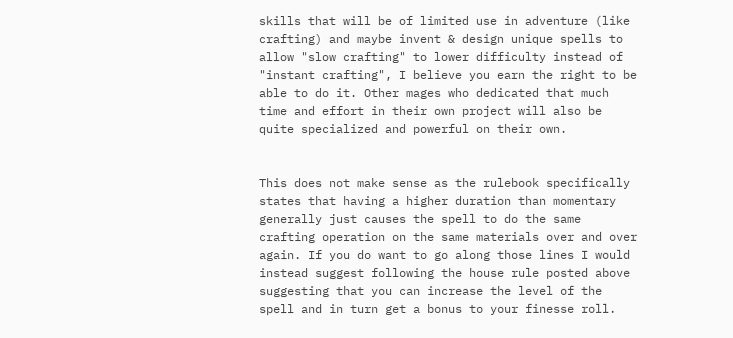skills that will be of limited use in adventure (like crafting) and maybe invent & design unique spells to allow "slow crafting" to lower difficulty instead of "instant crafting", I believe you earn the right to be able to do it. Other mages who dedicated that much time and effort in their own project will also be quite specialized and powerful on their own.


This does not make sense as the rulebook specifically states that having a higher duration than momentary generally just causes the spell to do the same crafting operation on the same materials over and over again. If you do want to go along those lines I would instead suggest following the house rule posted above suggesting that you can increase the level of the spell and in turn get a bonus to your finesse roll.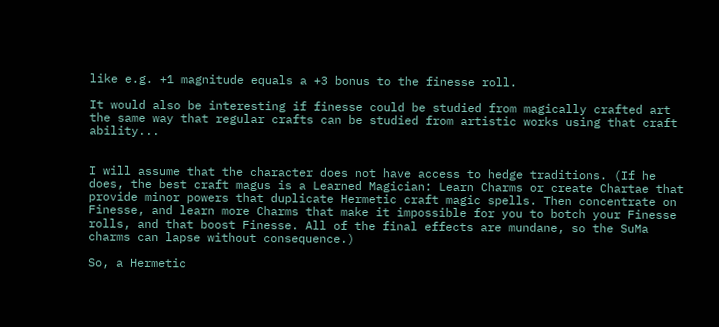like e.g. +1 magnitude equals a +3 bonus to the finesse roll.

It would also be interesting if finesse could be studied from magically crafted art the same way that regular crafts can be studied from artistic works using that craft ability...


I will assume that the character does not have access to hedge traditions. (If he does, the best craft magus is a Learned Magician: Learn Charms or create Chartae that provide minor powers that duplicate Hermetic craft magic spells. Then concentrate on Finesse, and learn more Charms that make it impossible for you to botch your Finesse rolls, and that boost Finesse. All of the final effects are mundane, so the SuMa charms can lapse without consequence.)

So, a Hermetic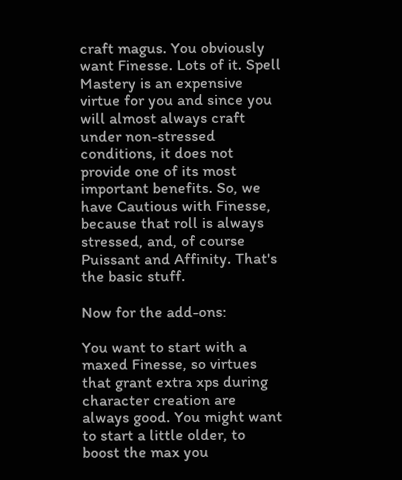craft magus. You obviously want Finesse. Lots of it. Spell Mastery is an expensive virtue for you and since you will almost always craft under non-stressed conditions, it does not provide one of its most important benefits. So, we have Cautious with Finesse, because that roll is always stressed, and, of course Puissant and Affinity. That's the basic stuff.

Now for the add-ons:

You want to start with a maxed Finesse, so virtues that grant extra xps during character creation are always good. You might want to start a little older, to boost the max you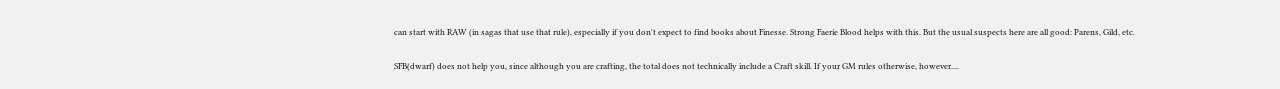can start with RAW (in sagas that use that rule), especially if you don't expect to find books about Finesse. Strong Faerie Blood helps with this. But the usual suspects here are all good: Parens, Gild, etc.

SFB(dwarf) does not help you, since although you are crafting, the total does not technically include a Craft skill. If your GM rules otherwise, however....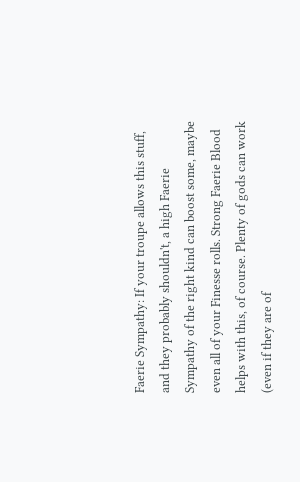Faerie Sympathy: If your troupe allows this stuff, and they probably shouldn't, a high Faerie Sympathy of the right kind can boost some, maybe even all of your Finesse rolls. Strong Faerie Blood helps with this, of course. Plenty of gods can work (even if they are of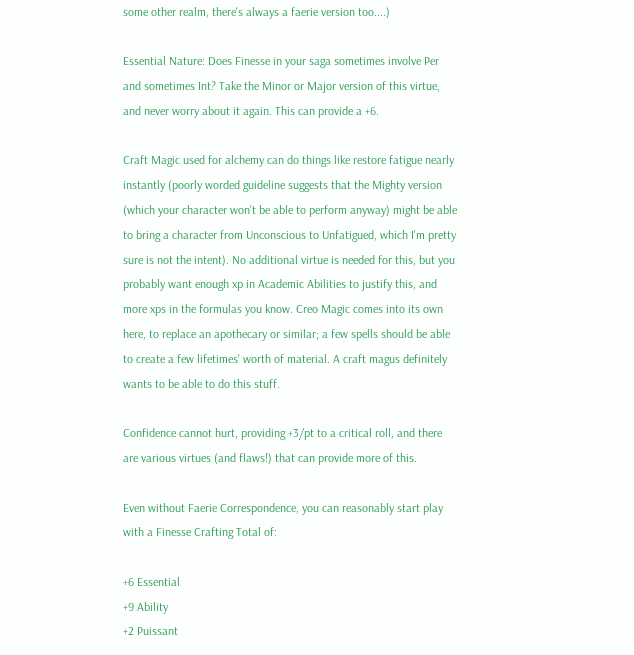some other realm, there's always a faerie version too....)

Essential Nature: Does Finesse in your saga sometimes involve Per and sometimes Int? Take the Minor or Major version of this virtue, and never worry about it again. This can provide a +6.

Craft Magic used for alchemy can do things like restore fatigue nearly instantly (poorly worded guideline suggests that the Mighty version (which your character won't be able to perform anyway) might be able to bring a character from Unconscious to Unfatigued, which I'm pretty sure is not the intent). No additional virtue is needed for this, but you probably want enough xp in Academic Abilities to justify this, and more xps in the formulas you know. Creo Magic comes into its own here, to replace an apothecary or similar; a few spells should be able to create a few lifetimes' worth of material. A craft magus definitely wants to be able to do this stuff.

Confidence cannot hurt, providing +3/pt to a critical roll, and there are various virtues (and flaws!) that can provide more of this.

Even without Faerie Correspondence, you can reasonably start play with a Finesse Crafting Total of:

+6 Essential
+9 Ability
+2 Puissant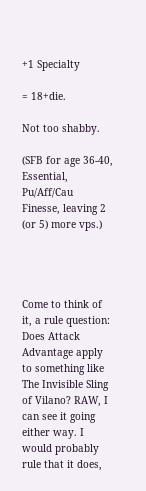+1 Specialty

= 18+die.

Not too shabby.

(SFB for age 36-40, Essential, Pu/Aff/Cau Finesse, leaving 2 (or 5) more vps.)




Come to think of it, a rule question: Does Attack Advantage apply to something like The Invisible Sling of Vilano? RAW, I can see it going either way. I would probably rule that it does,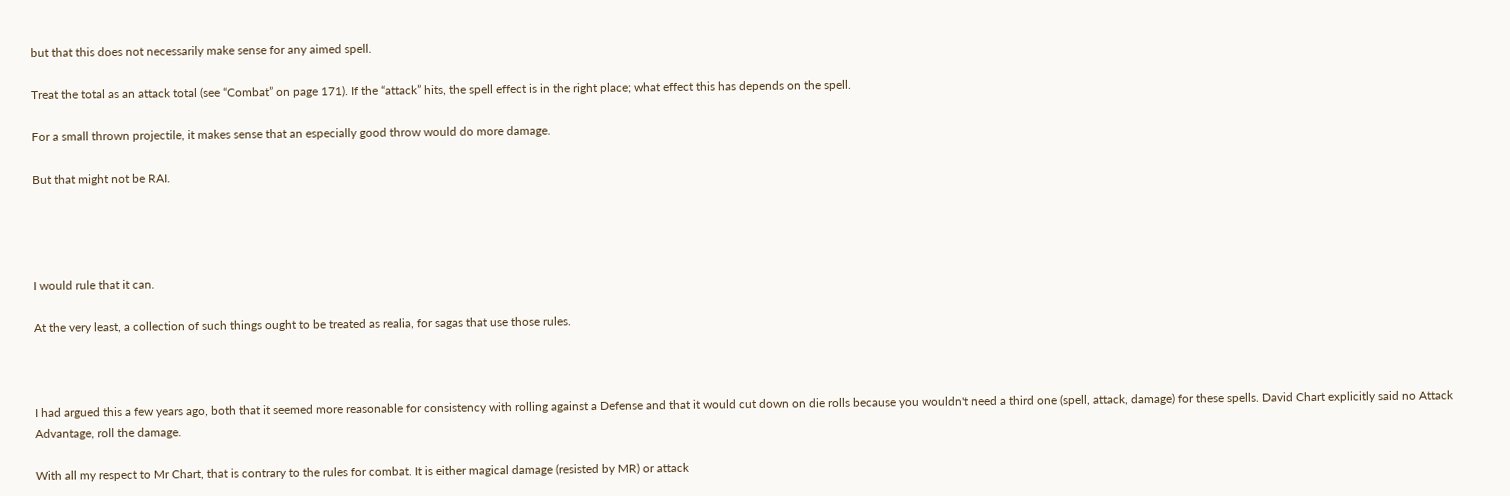but that this does not necessarily make sense for any aimed spell.

Treat the total as an attack total (see “Combat” on page 171). If the “attack” hits, the spell effect is in the right place; what effect this has depends on the spell.

For a small thrown projectile, it makes sense that an especially good throw would do more damage.

But that might not be RAI.




I would rule that it can.

At the very least, a collection of such things ought to be treated as realia, for sagas that use those rules.



I had argued this a few years ago, both that it seemed more reasonable for consistency with rolling against a Defense and that it would cut down on die rolls because you wouldn't need a third one (spell, attack, damage) for these spells. David Chart explicitly said no Attack Advantage, roll the damage.

With all my respect to Mr Chart, that is contrary to the rules for combat. It is either magical damage (resisted by MR) or attack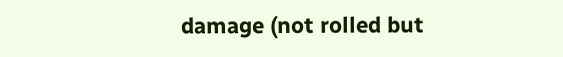damage (not rolled but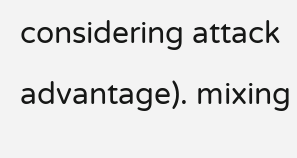considering attack advantage). mixing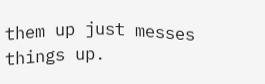them up just messes things up.